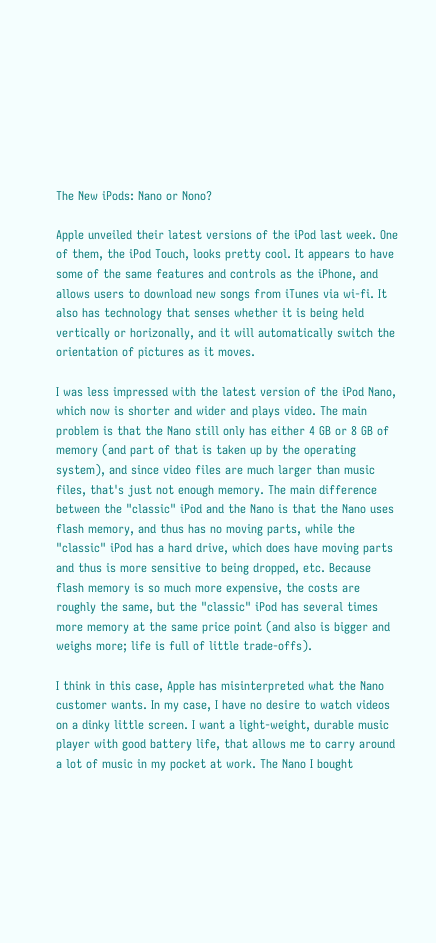The New iPods: Nano or Nono?

Apple unveiled their latest versions of the iPod last week. One of them, the iPod Touch, looks pretty cool. It appears to have some of the same features and controls as the iPhone, and allows users to download new songs from iTunes via wi-fi. It also has technology that senses whether it is being held vertically or horizonally, and it will automatically switch the orientation of pictures as it moves.

I was less impressed with the latest version of the iPod Nano, which now is shorter and wider and plays video. The main problem is that the Nano still only has either 4 GB or 8 GB of memory (and part of that is taken up by the operating system), and since video files are much larger than music files, that's just not enough memory. The main difference between the "classic" iPod and the Nano is that the Nano uses flash memory, and thus has no moving parts, while the "classic" iPod has a hard drive, which does have moving parts and thus is more sensitive to being dropped, etc. Because flash memory is so much more expensive, the costs are roughly the same, but the "classic" iPod has several times more memory at the same price point (and also is bigger and weighs more; life is full of little trade-offs).

I think in this case, Apple has misinterpreted what the Nano customer wants. In my case, I have no desire to watch videos on a dinky little screen. I want a light-weight, durable music player with good battery life, that allows me to carry around a lot of music in my pocket at work. The Nano I bought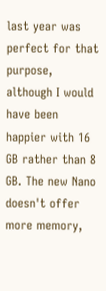last year was perfect for that purpose, although I would have been happier with 16 GB rather than 8 GB. The new Nano doesn't offer more memory,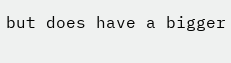but does have a bigger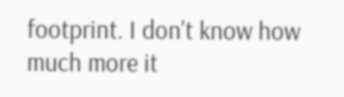footprint. I don't know how much more it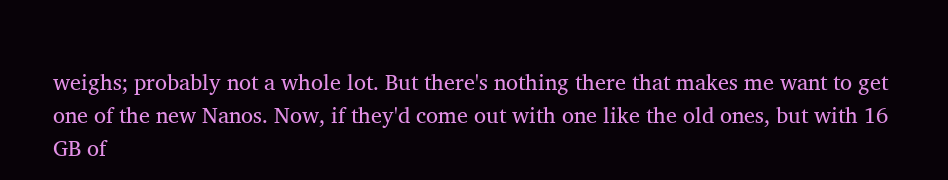weighs; probably not a whole lot. But there's nothing there that makes me want to get one of the new Nanos. Now, if they'd come out with one like the old ones, but with 16 GB of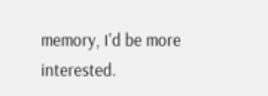memory, I'd be more interested.